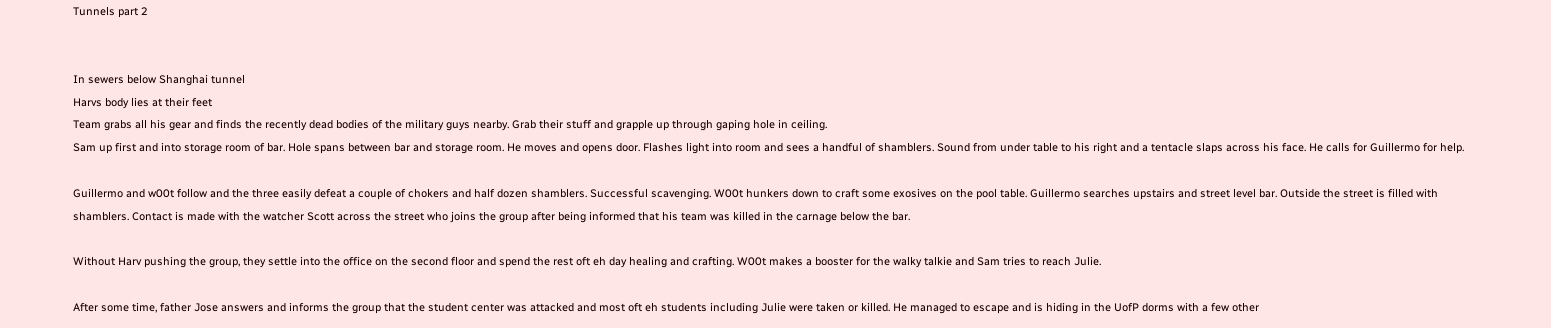Tunnels part 2


In sewers below Shanghai tunnel
Harvs body lies at their feet
Team grabs all his gear and finds the recently dead bodies of the military guys nearby. Grab their stuff and grapple up through gaping hole in ceiling.
Sam up first and into storage room of bar. Hole spans between bar and storage room. He moves and opens door. Flashes light into room and sees a handful of shamblers. Sound from under table to his right and a tentacle slaps across his face. He calls for Guillermo for help.

Guillermo and w00t follow and the three easily defeat a couple of chokers and half dozen shamblers. Successful scavenging. W00t hunkers down to craft some exosives on the pool table. Guillermo searches upstairs and street level bar. Outside the street is filled with shamblers. Contact is made with the watcher Scott across the street who joins the group after being informed that his team was killed in the carnage below the bar.

Without Harv pushing the group, they settle into the office on the second floor and spend the rest oft eh day healing and crafting. W00t makes a booster for the walky talkie and Sam tries to reach Julie.

After some time, father Jose answers and informs the group that the student center was attacked and most oft eh students including Julie were taken or killed. He managed to escape and is hiding in the UofP dorms with a few other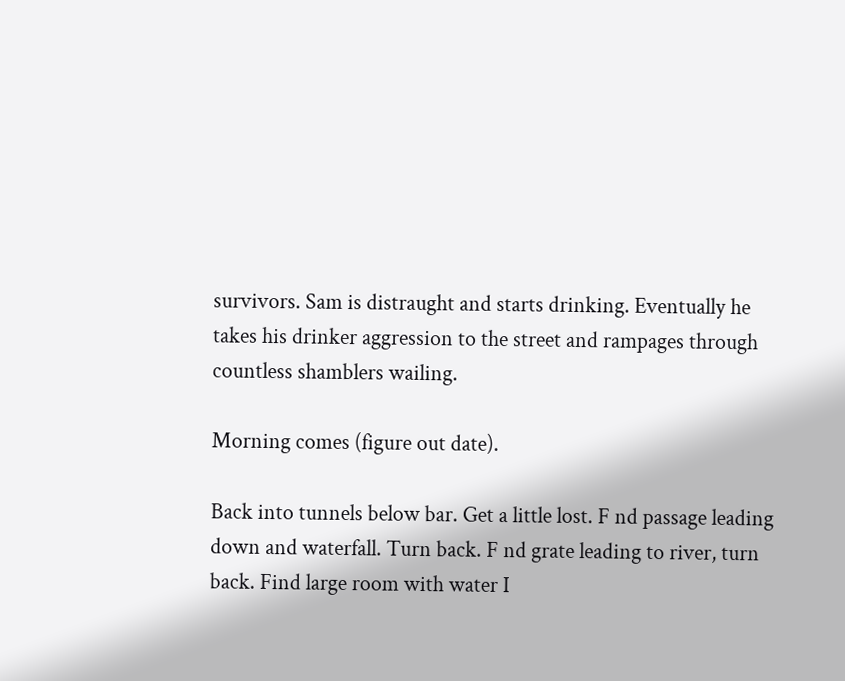survivors. Sam is distraught and starts drinking. Eventually he takes his drinker aggression to the street and rampages through countless shamblers wailing.

Morning comes (figure out date).

Back into tunnels below bar. Get a little lost. F nd passage leading down and waterfall. Turn back. F nd grate leading to river, turn back. Find large room with water I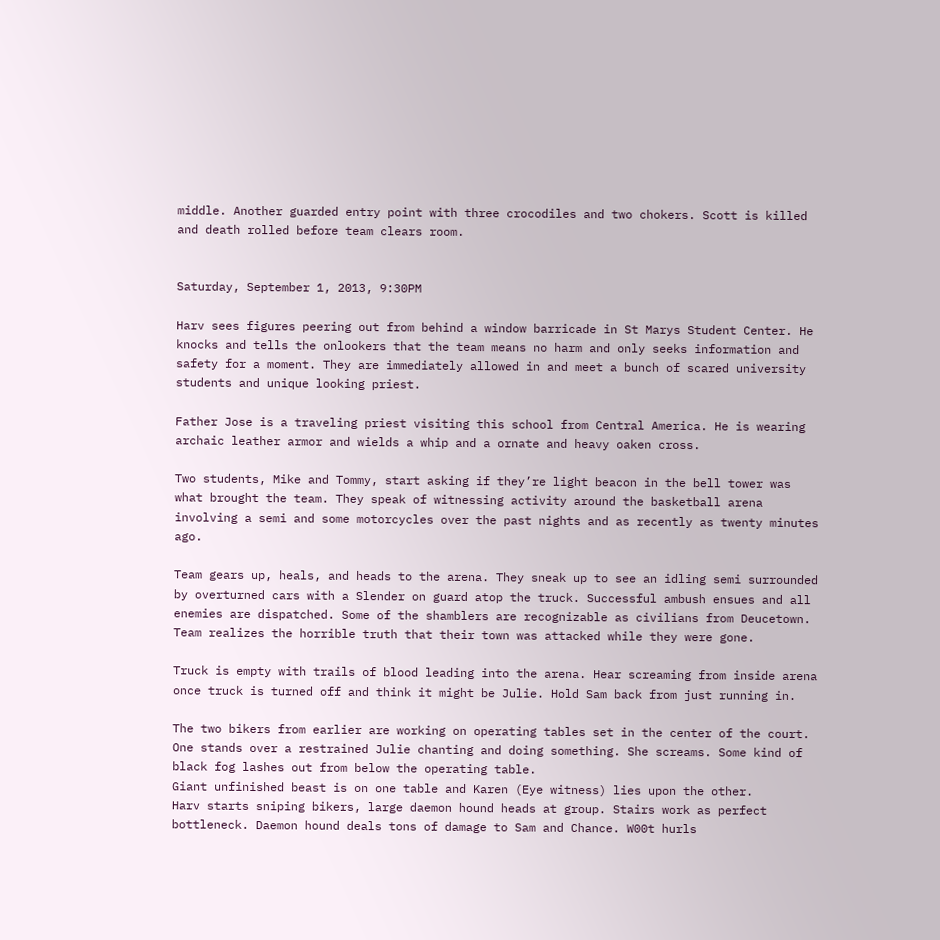middle. Another guarded entry point with three crocodiles and two chokers. Scott is killed and death rolled before team clears room.


Saturday, September 1, 2013, 9:30PM

Harv sees figures peering out from behind a window barricade in St Marys Student Center. He knocks and tells the onlookers that the team means no harm and only seeks information and safety for a moment. They are immediately allowed in and meet a bunch of scared university students and unique looking priest.

Father Jose is a traveling priest visiting this school from Central America. He is wearing archaic leather armor and wields a whip and a ornate and heavy oaken cross.

Two students, Mike and Tommy, start asking if they’re light beacon in the bell tower was what brought the team. They speak of witnessing activity around the basketball arena involving a semi and some motorcycles over the past nights and as recently as twenty minutes ago.

Team gears up, heals, and heads to the arena. They sneak up to see an idling semi surrounded by overturned cars with a Slender on guard atop the truck. Successful ambush ensues and all enemies are dispatched. Some of the shamblers are recognizable as civilians from Deucetown. Team realizes the horrible truth that their town was attacked while they were gone.

Truck is empty with trails of blood leading into the arena. Hear screaming from inside arena once truck is turned off and think it might be Julie. Hold Sam back from just running in.

The two bikers from earlier are working on operating tables set in the center of the court.
One stands over a restrained Julie chanting and doing something. She screams. Some kind of black fog lashes out from below the operating table.
Giant unfinished beast is on one table and Karen (Eye witness) lies upon the other.
Harv starts sniping bikers, large daemon hound heads at group. Stairs work as perfect bottleneck. Daemon hound deals tons of damage to Sam and Chance. W00t hurls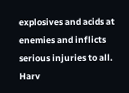explosives and acids at enemies and inflicts serious injuries to all. Harv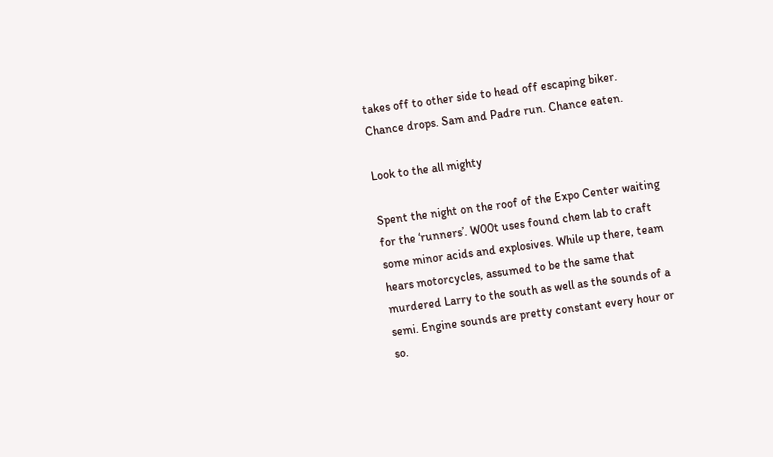takes off to other side to head off escaping biker. Chance drops. Sam and Padre run. Chance eaten.

Look to the all mighty

Spent the night on the roof of the Expo Center waiting for the ‘runners’. W00t uses found chem lab to craft some minor acids and explosives. While up there, team hears motorcycles, assumed to be the same that murdered Larry to the south as well as the sounds of a semi. Engine sounds are pretty constant every hour or so.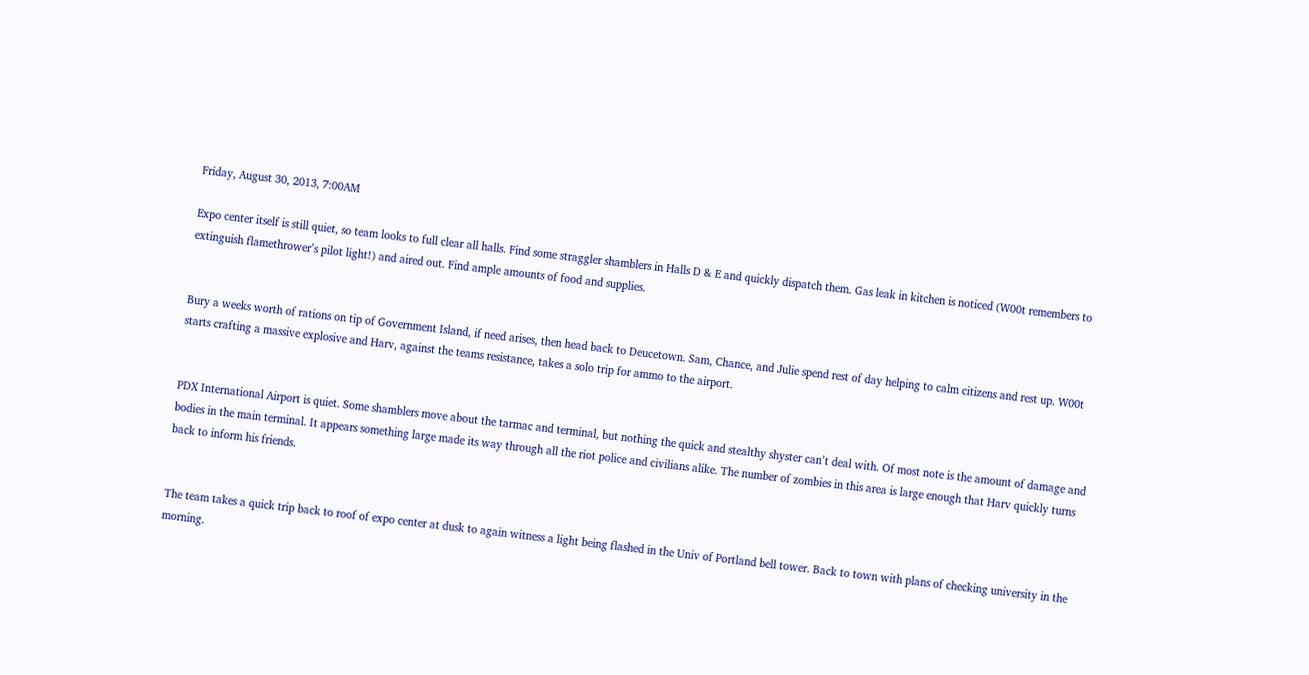Friday, August 30, 2013, 7:00AM

Expo center itself is still quiet, so team looks to full clear all halls. Find some straggler shamblers in Halls D & E and quickly dispatch them. Gas leak in kitchen is noticed (W00t remembers to extinguish flamethrower’s pilot light!) and aired out. Find ample amounts of food and supplies.


Bury a weeks worth of rations on tip of Government Island, if need arises, then head back to Deucetown. Sam, Chance, and Julie spend rest of day helping to calm citizens and rest up. W00t starts crafting a massive explosive and Harv, against the teams resistance, takes a solo trip for ammo to the airport.


PDX International Airport is quiet. Some shamblers move about the tarmac and terminal, but nothing the quick and stealthy shyster can’t deal with. Of most note is the amount of damage and bodies in the main terminal. It appears something large made its way through all the riot police and civilians alike. The number of zombies in this area is large enough that Harv quickly turns back to inform his friends.


The team takes a quick trip back to roof of expo center at dusk to again witness a light being flashed in the Univ of Portland bell tower. Back to town with plans of checking university in the morning.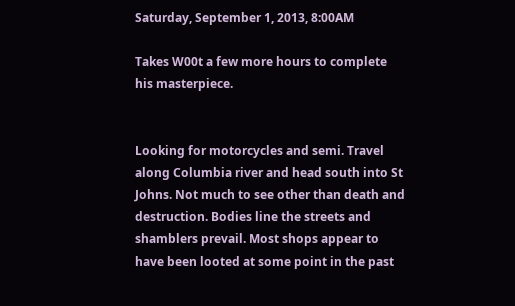Saturday, September 1, 2013, 8:00AM

Takes W00t a few more hours to complete his masterpiece.


Looking for motorcycles and semi. Travel along Columbia river and head south into St Johns. Not much to see other than death and destruction. Bodies line the streets and shamblers prevail. Most shops appear to have been looted at some point in the past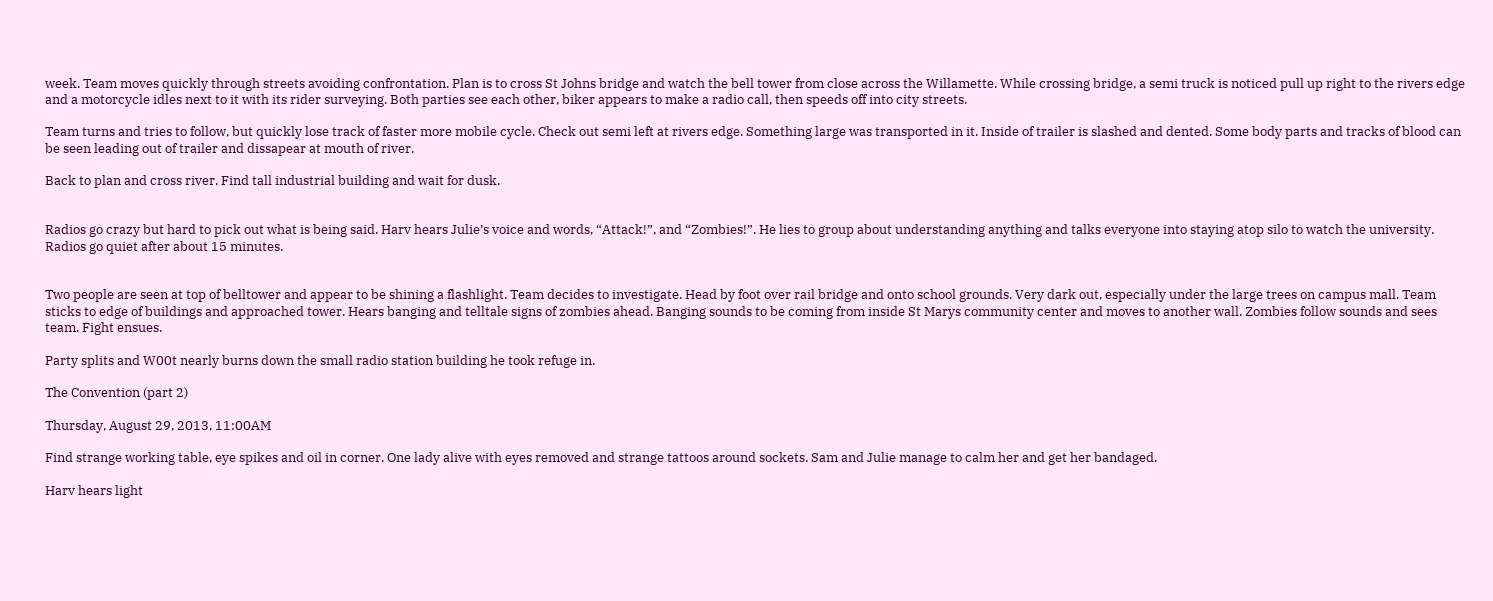week. Team moves quickly through streets avoiding confrontation. Plan is to cross St Johns bridge and watch the bell tower from close across the Willamette. While crossing bridge, a semi truck is noticed pull up right to the rivers edge and a motorcycle idles next to it with its rider surveying. Both parties see each other, biker appears to make a radio call, then speeds off into city streets.

Team turns and tries to follow, but quickly lose track of faster more mobile cycle. Check out semi left at rivers edge. Something large was transported in it. Inside of trailer is slashed and dented. Some body parts and tracks of blood can be seen leading out of trailer and dissapear at mouth of river.

Back to plan and cross river. Find tall industrial building and wait for dusk.


Radios go crazy but hard to pick out what is being said. Harv hears Julie’s voice and words, “Attack!”, and “Zombies!”. He lies to group about understanding anything and talks everyone into staying atop silo to watch the university. Radios go quiet after about 15 minutes.


Two people are seen at top of belltower and appear to be shining a flashlight. Team decides to investigate. Head by foot over rail bridge and onto school grounds. Very dark out, especially under the large trees on campus mall. Team sticks to edge of buildings and approached tower. Hears banging and telltale signs of zombies ahead. Banging sounds to be coming from inside St Marys community center and moves to another wall. Zombies follow sounds and sees team. Fight ensues.

Party splits and W00t nearly burns down the small radio station building he took refuge in.

The Convention (part 2)

Thursday, August 29, 2013, 11:00AM

Find strange working table, eye spikes and oil in corner. One lady alive with eyes removed and strange tattoos around sockets. Sam and Julie manage to calm her and get her bandaged.

Harv hears light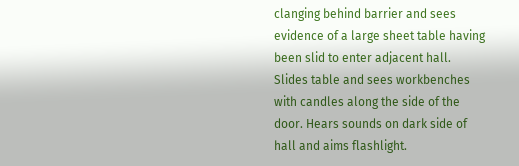clanging behind barrier and sees evidence of a large sheet table having been slid to enter adjacent hall. Slides table and sees workbenches with candles along the side of the door. Hears sounds on dark side of hall and aims flashlight.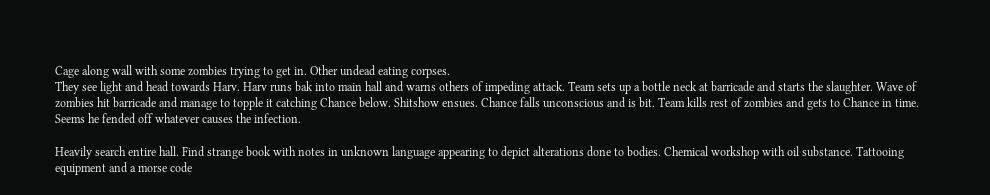Cage along wall with some zombies trying to get in. Other undead eating corpses.
They see light and head towards Harv. Harv runs bak into main hall and warns others of impeding attack. Team sets up a bottle neck at barricade and starts the slaughter. Wave of zombies hit barricade and manage to topple it catching Chance below. Shitshow ensues. Chance falls unconscious and is bit. Team kills rest of zombies and gets to Chance in time. Seems he fended off whatever causes the infection.

Heavily search entire hall. Find strange book with notes in unknown language appearing to depict alterations done to bodies. Chemical workshop with oil substance. Tattooing equipment and a morse code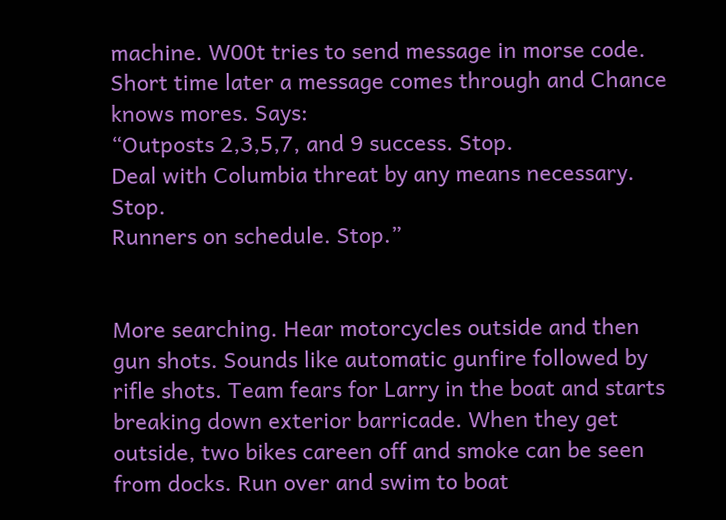machine. W00t tries to send message in morse code. Short time later a message comes through and Chance knows mores. Says:
“Outposts 2,3,5,7, and 9 success. Stop.
Deal with Columbia threat by any means necessary. Stop.
Runners on schedule. Stop.”


More searching. Hear motorcycles outside and then gun shots. Sounds like automatic gunfire followed by rifle shots. Team fears for Larry in the boat and starts breaking down exterior barricade. When they get outside, two bikes careen off and smoke can be seen from docks. Run over and swim to boat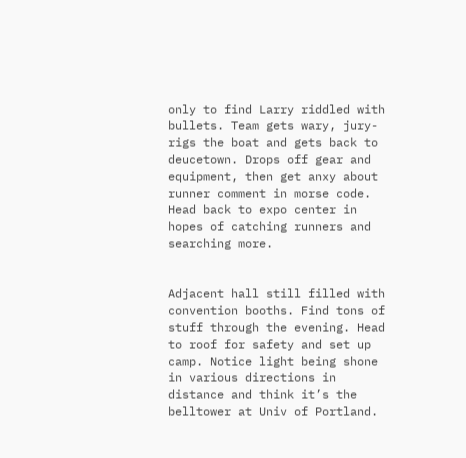only to find Larry riddled with bullets. Team gets wary, jury-rigs the boat and gets back to deucetown. Drops off gear and equipment, then get anxy about runner comment in morse code. Head back to expo center in hopes of catching runners and searching more.


Adjacent hall still filled with convention booths. Find tons of stuff through the evening. Head to roof for safety and set up camp. Notice light being shone in various directions in distance and think it’s the belltower at Univ of Portland.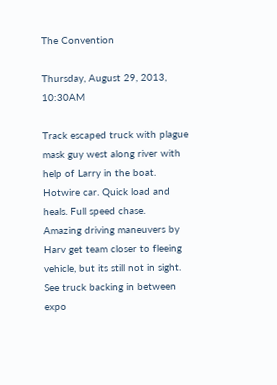The Convention

Thursday, August 29, 2013, 10:30AM

Track escaped truck with plague mask guy west along river with help of Larry in the boat.
Hotwire car. Quick load and heals. Full speed chase.
Amazing driving maneuvers by Harv get team closer to fleeing vehicle, but its still not in sight.
See truck backing in between expo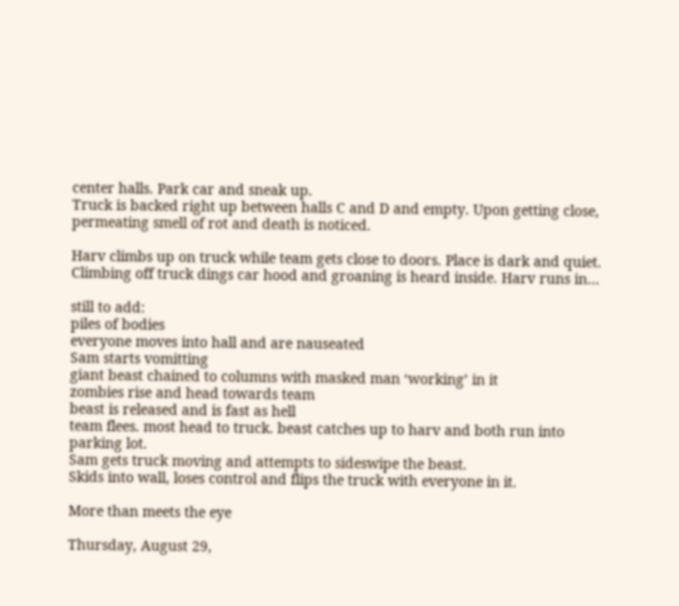center halls. Park car and sneak up.
Truck is backed right up between halls C and D and empty. Upon getting close, permeating smell of rot and death is noticed.

Harv climbs up on truck while team gets close to doors. Place is dark and quiet. Climbing off truck dings car hood and groaning is heard inside. Harv runs in…

still to add:
piles of bodies
everyone moves into hall and are nauseated
Sam starts vomitting
giant beast chained to columns with masked man ‘working’ in it
zombies rise and head towards team
beast is released and is fast as hell
team flees. most head to truck. beast catches up to harv and both run into parking lot.
Sam gets truck moving and attempts to sideswipe the beast.
Skids into wall, loses control and flips the truck with everyone in it.

More than meets the eye

Thursday, August 29,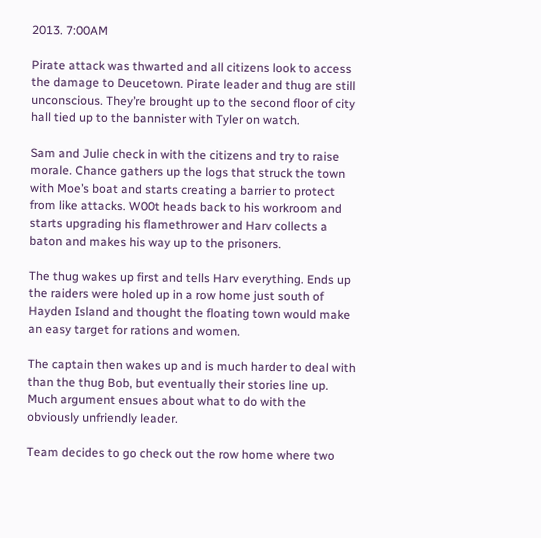2013. 7:00AM

Pirate attack was thwarted and all citizens look to access the damage to Deucetown. Pirate leader and thug are still unconscious. They’re brought up to the second floor of city hall tied up to the bannister with Tyler on watch.

Sam and Julie check in with the citizens and try to raise morale. Chance gathers up the logs that struck the town with Moe’s boat and starts creating a barrier to protect from like attacks. W00t heads back to his workroom and starts upgrading his flamethrower and Harv collects a baton and makes his way up to the prisoners.

The thug wakes up first and tells Harv everything. Ends up the raiders were holed up in a row home just south of Hayden Island and thought the floating town would make an easy target for rations and women.

The captain then wakes up and is much harder to deal with than the thug Bob, but eventually their stories line up. Much argument ensues about what to do with the obviously unfriendly leader.

Team decides to go check out the row home where two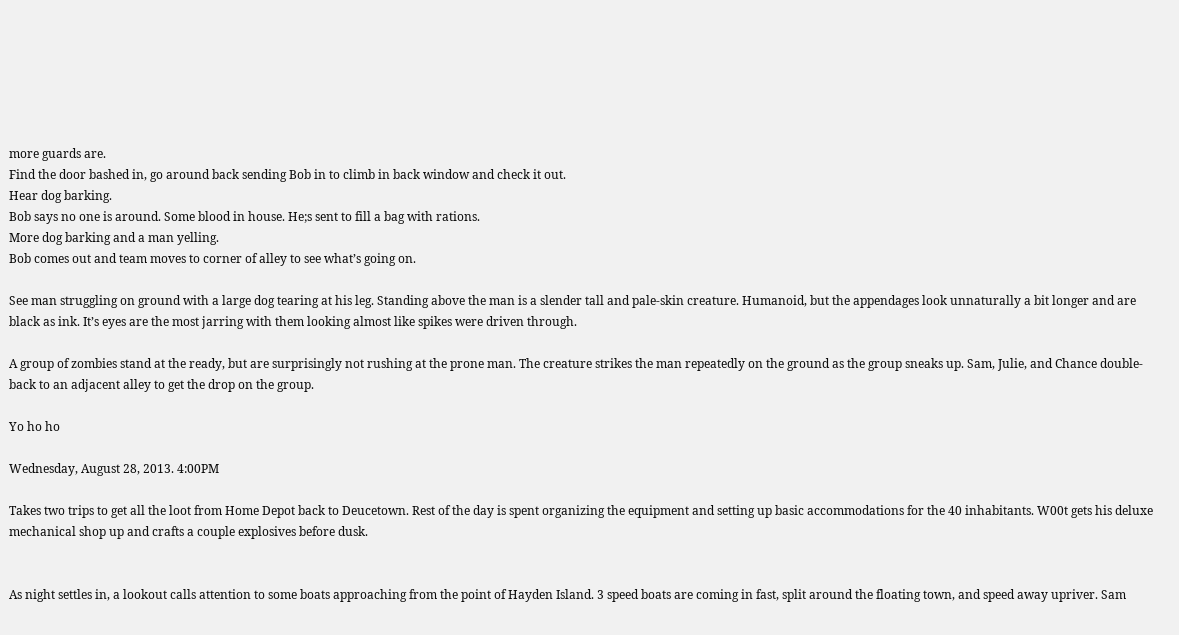more guards are.
Find the door bashed in, go around back sending Bob in to climb in back window and check it out.
Hear dog barking.
Bob says no one is around. Some blood in house. He;s sent to fill a bag with rations.
More dog barking and a man yelling.
Bob comes out and team moves to corner of alley to see what’s going on.

See man struggling on ground with a large dog tearing at his leg. Standing above the man is a slender tall and pale-skin creature. Humanoid, but the appendages look unnaturally a bit longer and are black as ink. It’s eyes are the most jarring with them looking almost like spikes were driven through.

A group of zombies stand at the ready, but are surprisingly not rushing at the prone man. The creature strikes the man repeatedly on the ground as the group sneaks up. Sam, Julie, and Chance double-back to an adjacent alley to get the drop on the group.

Yo ho ho

Wednesday, August 28, 2013. 4:00PM

Takes two trips to get all the loot from Home Depot back to Deucetown. Rest of the day is spent organizing the equipment and setting up basic accommodations for the 40 inhabitants. W00t gets his deluxe mechanical shop up and crafts a couple explosives before dusk.


As night settles in, a lookout calls attention to some boats approaching from the point of Hayden Island. 3 speed boats are coming in fast, split around the floating town, and speed away upriver. Sam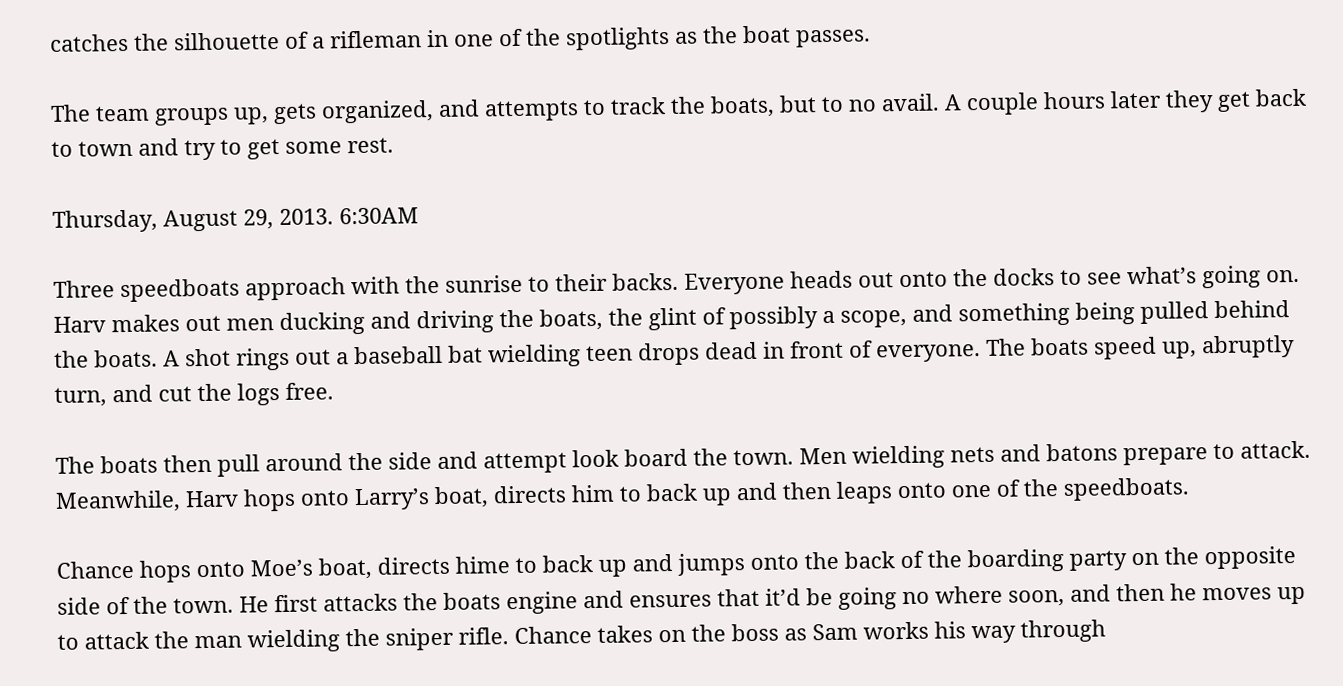catches the silhouette of a rifleman in one of the spotlights as the boat passes.

The team groups up, gets organized, and attempts to track the boats, but to no avail. A couple hours later they get back to town and try to get some rest.

Thursday, August 29, 2013. 6:30AM

Three speedboats approach with the sunrise to their backs. Everyone heads out onto the docks to see what’s going on. Harv makes out men ducking and driving the boats, the glint of possibly a scope, and something being pulled behind the boats. A shot rings out a baseball bat wielding teen drops dead in front of everyone. The boats speed up, abruptly turn, and cut the logs free.

The boats then pull around the side and attempt look board the town. Men wielding nets and batons prepare to attack. Meanwhile, Harv hops onto Larry’s boat, directs him to back up and then leaps onto one of the speedboats.

Chance hops onto Moe’s boat, directs hime to back up and jumps onto the back of the boarding party on the opposite side of the town. He first attacks the boats engine and ensures that it’d be going no where soon, and then he moves up to attack the man wielding the sniper rifle. Chance takes on the boss as Sam works his way through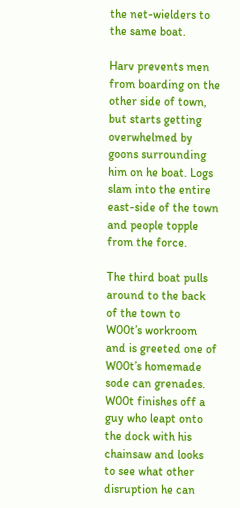the net-wielders to the same boat.

Harv prevents men from boarding on the other side of town, but starts getting overwhelmed by goons surrounding him on he boat. Logs slam into the entire east-side of the town and people topple from the force.

The third boat pulls around to the back of the town to W00t’s workroom and is greeted one of W00t’s homemade sode can grenades. W00t finishes off a guy who leapt onto the dock with his chainsaw and looks to see what other disruption he can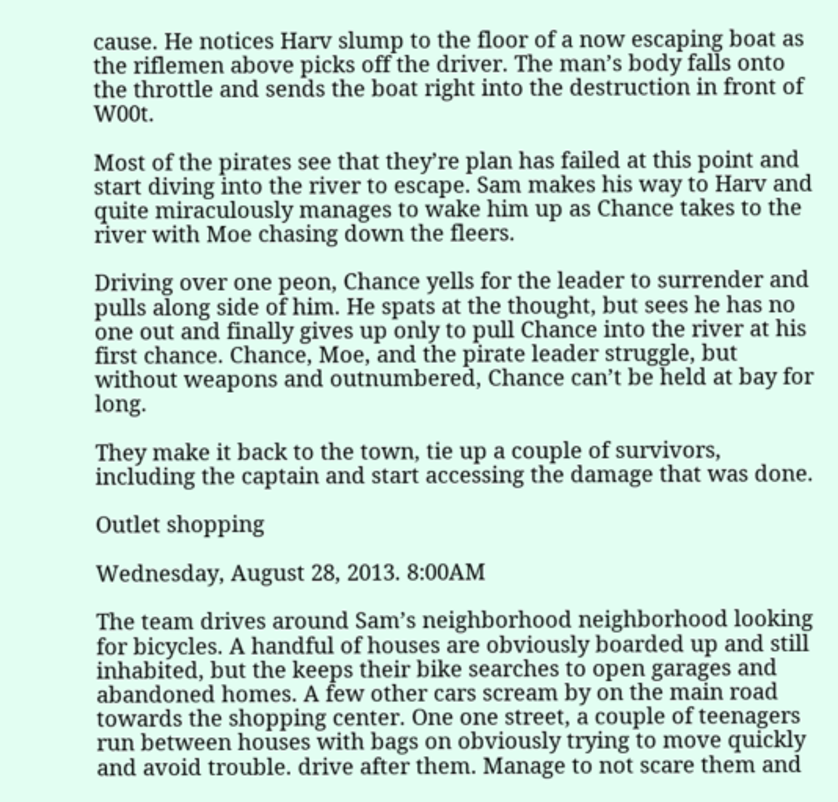cause. He notices Harv slump to the floor of a now escaping boat as the riflemen above picks off the driver. The man’s body falls onto the throttle and sends the boat right into the destruction in front of W00t.

Most of the pirates see that they’re plan has failed at this point and start diving into the river to escape. Sam makes his way to Harv and quite miraculously manages to wake him up as Chance takes to the river with Moe chasing down the fleers.

Driving over one peon, Chance yells for the leader to surrender and pulls along side of him. He spats at the thought, but sees he has no one out and finally gives up only to pull Chance into the river at his first chance. Chance, Moe, and the pirate leader struggle, but without weapons and outnumbered, Chance can’t be held at bay for long.

They make it back to the town, tie up a couple of survivors, including the captain and start accessing the damage that was done.

Outlet shopping

Wednesday, August 28, 2013. 8:00AM

The team drives around Sam’s neighborhood neighborhood looking for bicycles. A handful of houses are obviously boarded up and still inhabited, but the keeps their bike searches to open garages and abandoned homes. A few other cars scream by on the main road towards the shopping center. One one street, a couple of teenagers run between houses with bags on obviously trying to move quickly and avoid trouble. drive after them. Manage to not scare them and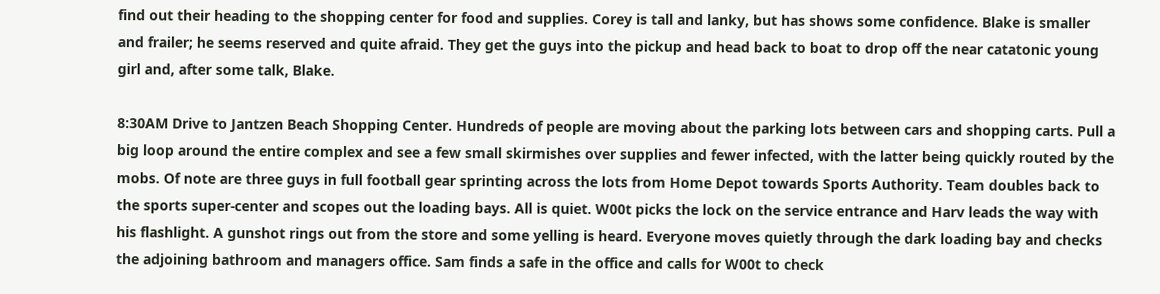find out their heading to the shopping center for food and supplies. Corey is tall and lanky, but has shows some confidence. Blake is smaller and frailer; he seems reserved and quite afraid. They get the guys into the pickup and head back to boat to drop off the near catatonic young girl and, after some talk, Blake.

8:30AM Drive to Jantzen Beach Shopping Center. Hundreds of people are moving about the parking lots between cars and shopping carts. Pull a big loop around the entire complex and see a few small skirmishes over supplies and fewer infected, with the latter being quickly routed by the mobs. Of note are three guys in full football gear sprinting across the lots from Home Depot towards Sports Authority. Team doubles back to the sports super-center and scopes out the loading bays. All is quiet. W00t picks the lock on the service entrance and Harv leads the way with his flashlight. A gunshot rings out from the store and some yelling is heard. Everyone moves quietly through the dark loading bay and checks the adjoining bathroom and managers office. Sam finds a safe in the office and calls for W00t to check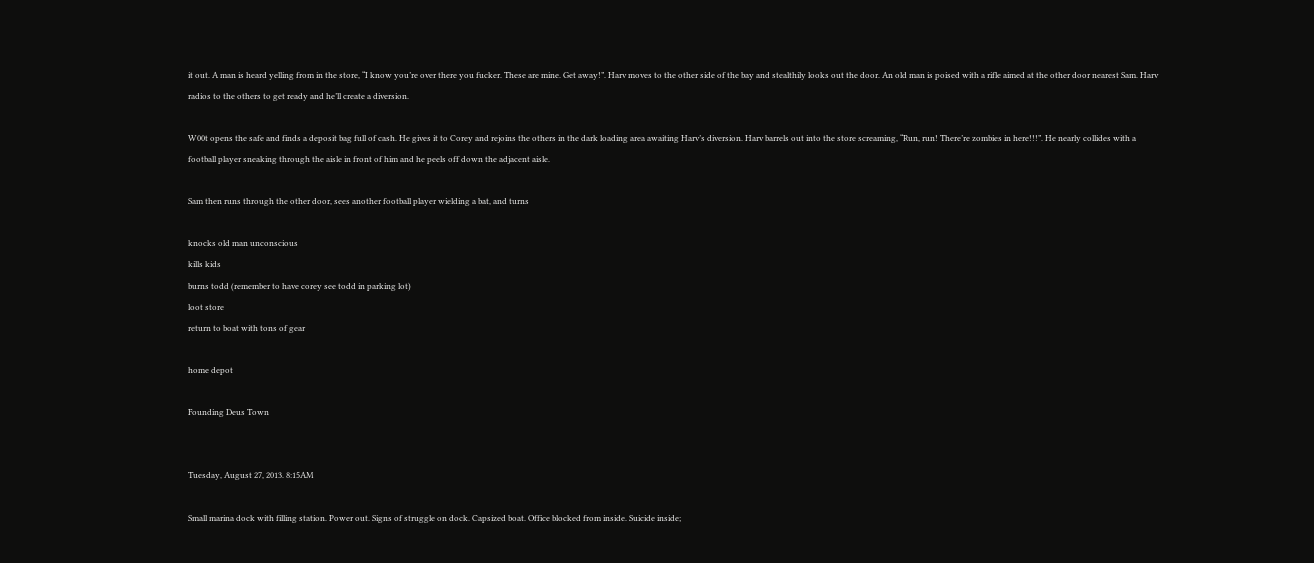it out. A man is heard yelling from in the store, “I know you’re over there you fucker. These are mine. Get away!”. Harv moves to the other side of the bay and stealthily looks out the door. An old man is poised with a rifle aimed at the other door nearest Sam. Harv radios to the others to get ready and he’ll create a diversion.

W00t opens the safe and finds a deposit bag full of cash. He gives it to Corey and rejoins the others in the dark loading area awaiting Harv’s diversion. Harv barrels out into the store screaming, “Run, run! There’re zombies in here!!!”. He nearly collides with a football player sneaking through the aisle in front of him and he peels off down the adjacent aisle.

Sam then runs through the other door, sees another football player wielding a bat, and turns

knocks old man unconscious
kills kids
burns todd (remember to have corey see todd in parking lot)
loot store
return to boat with tons of gear

home depot

Founding Deus Town


Tuesday, August 27, 2013. 8:15AM

Small marina dock with filling station. Power out. Signs of struggle on dock. Capsized boat. Office blocked from inside. Suicide inside;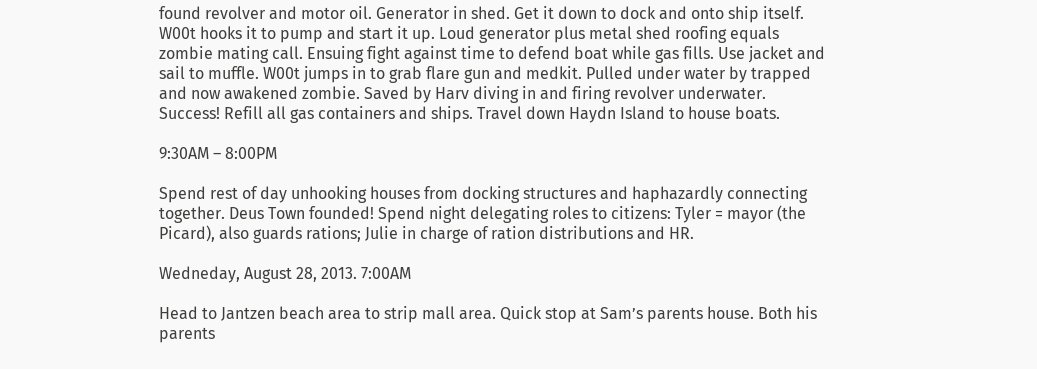found revolver and motor oil. Generator in shed. Get it down to dock and onto ship itself. W00t hooks it to pump and start it up. Loud generator plus metal shed roofing equals zombie mating call. Ensuing fight against time to defend boat while gas fills. Use jacket and sail to muffle. W00t jumps in to grab flare gun and medkit. Pulled under water by trapped and now awakened zombie. Saved by Harv diving in and firing revolver underwater. Success! Refill all gas containers and ships. Travel down Haydn Island to house boats.

9:30AM – 8:00PM

Spend rest of day unhooking houses from docking structures and haphazardly connecting together. Deus Town founded! Spend night delegating roles to citizens: Tyler = mayor (the Picard), also guards rations; Julie in charge of ration distributions and HR.

Wedneday, August 28, 2013. 7:00AM

Head to Jantzen beach area to strip mall area. Quick stop at Sam’s parents house. Both his parents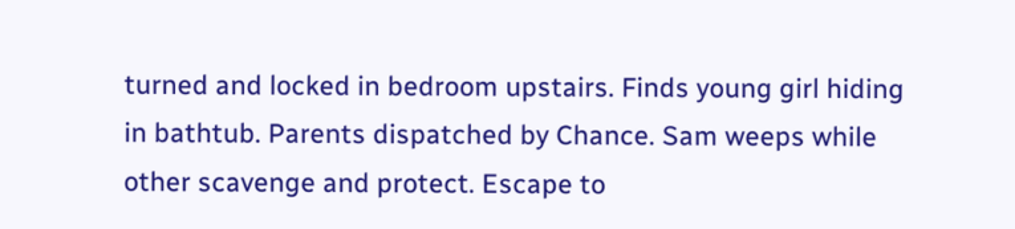turned and locked in bedroom upstairs. Finds young girl hiding in bathtub. Parents dispatched by Chance. Sam weeps while other scavenge and protect. Escape to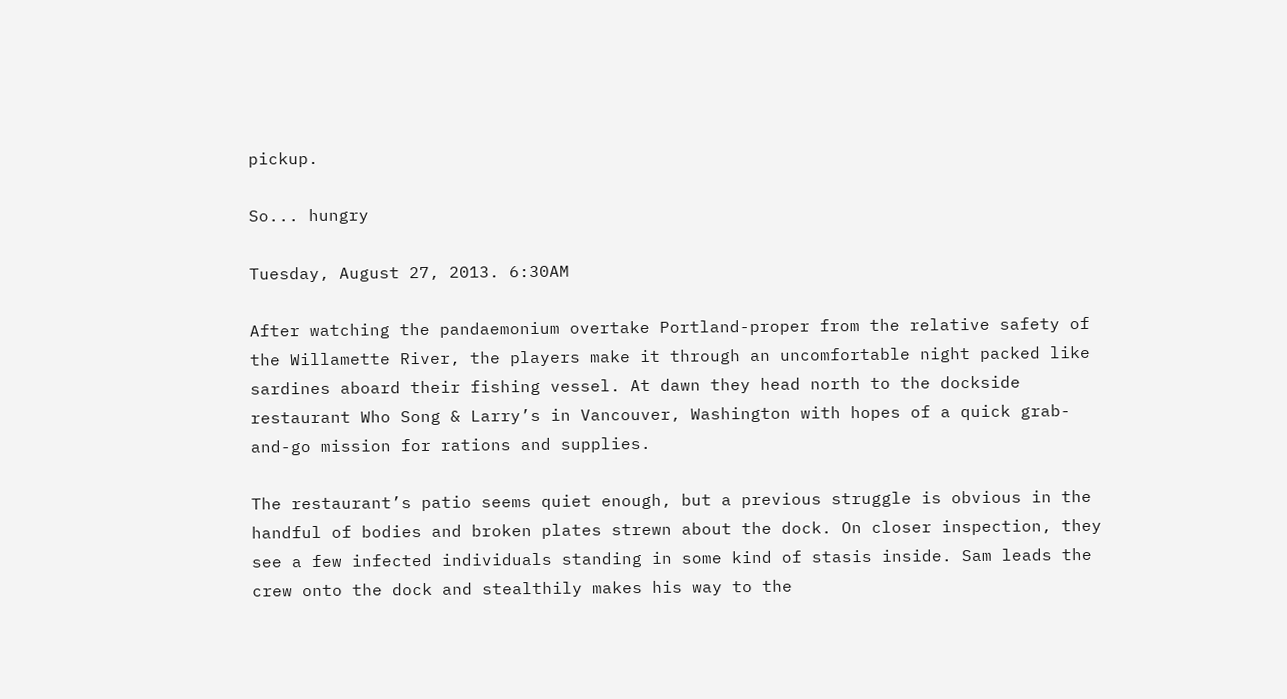pickup.

So... hungry

Tuesday, August 27, 2013. 6:30AM

After watching the pandaemonium overtake Portland-proper from the relative safety of the Willamette River, the players make it through an uncomfortable night packed like sardines aboard their fishing vessel. At dawn they head north to the dockside restaurant Who Song & Larry’s in Vancouver, Washington with hopes of a quick grab-and-go mission for rations and supplies.

The restaurant’s patio seems quiet enough, but a previous struggle is obvious in the handful of bodies and broken plates strewn about the dock. On closer inspection, they see a few infected individuals standing in some kind of stasis inside. Sam leads the crew onto the dock and stealthily makes his way to the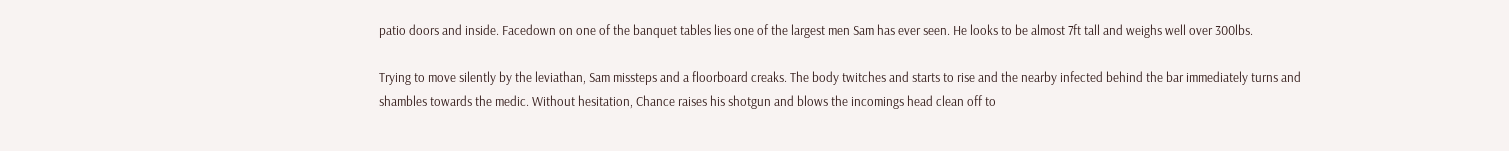patio doors and inside. Facedown on one of the banquet tables lies one of the largest men Sam has ever seen. He looks to be almost 7ft tall and weighs well over 300lbs.

Trying to move silently by the leviathan, Sam missteps and a floorboard creaks. The body twitches and starts to rise and the nearby infected behind the bar immediately turns and shambles towards the medic. Without hesitation, Chance raises his shotgun and blows the incomings head clean off to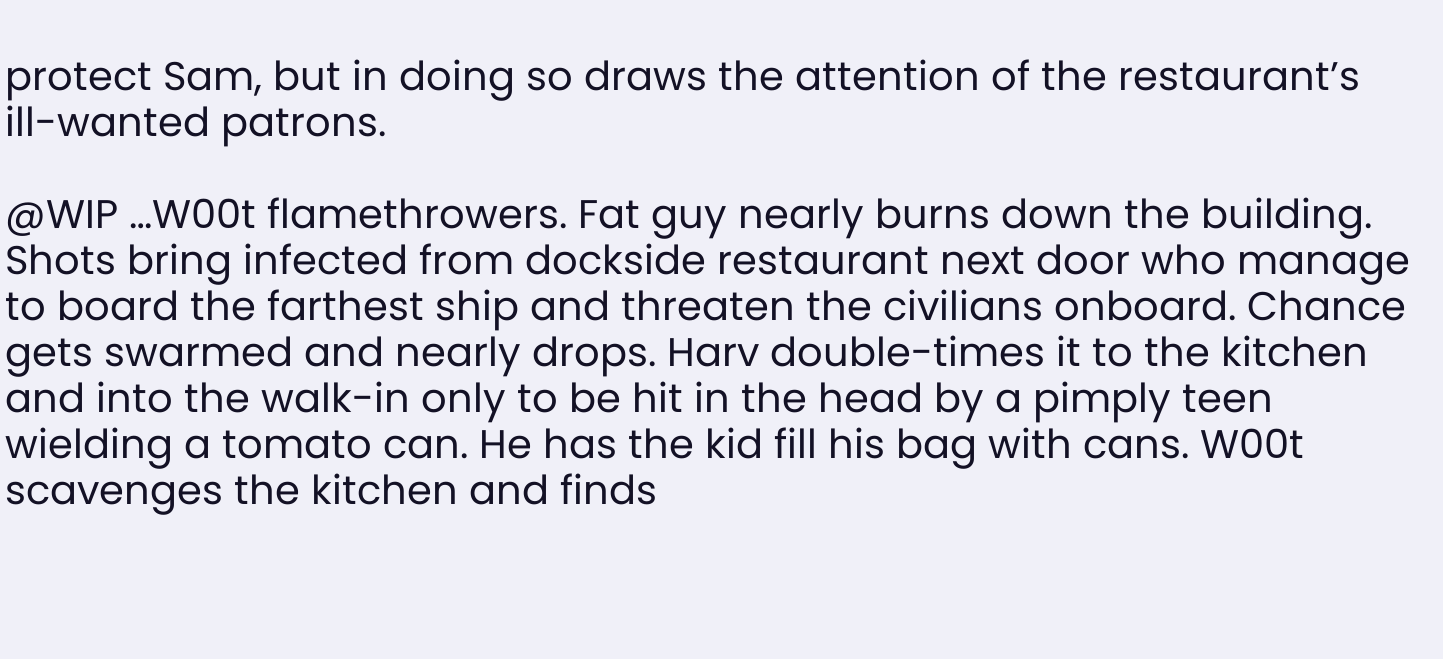protect Sam, but in doing so draws the attention of the restaurant’s ill-wanted patrons.

@WIP …W00t flamethrowers. Fat guy nearly burns down the building. Shots bring infected from dockside restaurant next door who manage to board the farthest ship and threaten the civilians onboard. Chance gets swarmed and nearly drops. Harv double-times it to the kitchen and into the walk-in only to be hit in the head by a pimply teen wielding a tomato can. He has the kid fill his bag with cans. W00t scavenges the kitchen and finds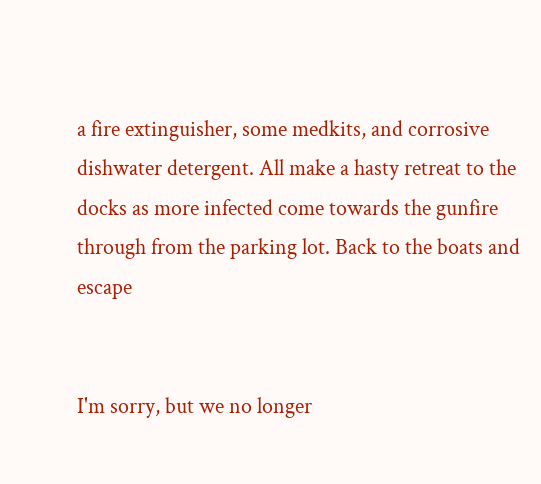a fire extinguisher, some medkits, and corrosive dishwater detergent. All make a hasty retreat to the docks as more infected come towards the gunfire through from the parking lot. Back to the boats and escape


I'm sorry, but we no longer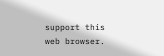support this web browser.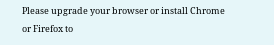Please upgrade your browser or install Chrome or Firefox to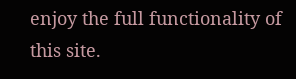enjoy the full functionality of this site.